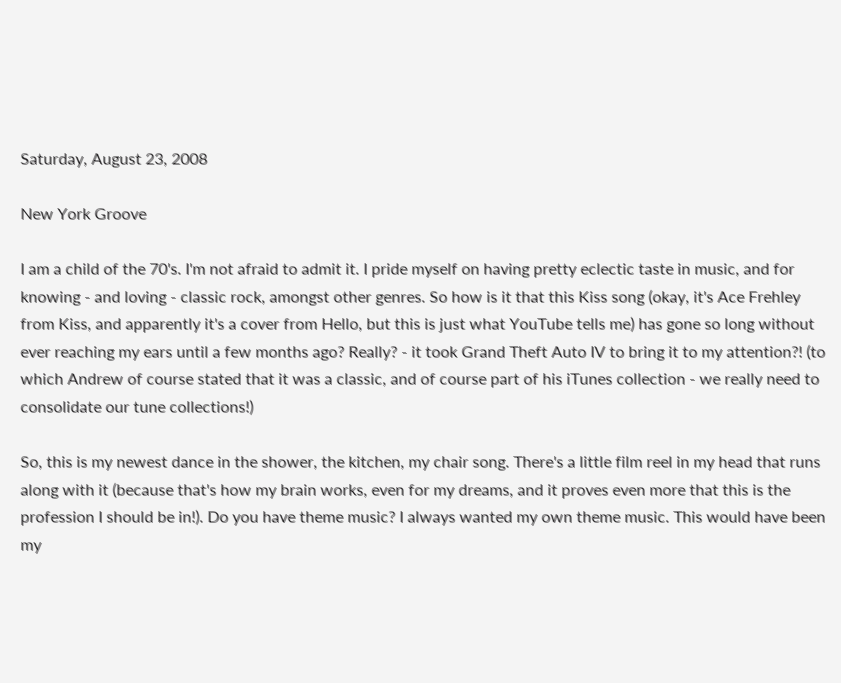Saturday, August 23, 2008

New York Groove

I am a child of the 70's. I'm not afraid to admit it. I pride myself on having pretty eclectic taste in music, and for knowing - and loving - classic rock, amongst other genres. So how is it that this Kiss song (okay, it's Ace Frehley from Kiss, and apparently it's a cover from Hello, but this is just what YouTube tells me) has gone so long without ever reaching my ears until a few months ago? Really? - it took Grand Theft Auto IV to bring it to my attention?! (to which Andrew of course stated that it was a classic, and of course part of his iTunes collection - we really need to consolidate our tune collections!)

So, this is my newest dance in the shower, the kitchen, my chair song. There's a little film reel in my head that runs along with it (because that's how my brain works, even for my dreams, and it proves even more that this is the profession I should be in!). Do you have theme music? I always wanted my own theme music. This would have been my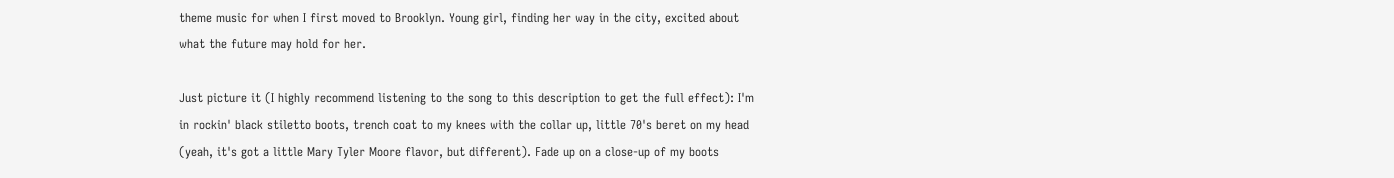theme music for when I first moved to Brooklyn. Young girl, finding her way in the city, excited about what the future may hold for her.

Just picture it (I highly recommend listening to the song to this description to get the full effect): I'm in rockin' black stiletto boots, trench coat to my knees with the collar up, little 70's beret on my head (yeah, it's got a little Mary Tyler Moore flavor, but different). Fade up on a close-up of my boots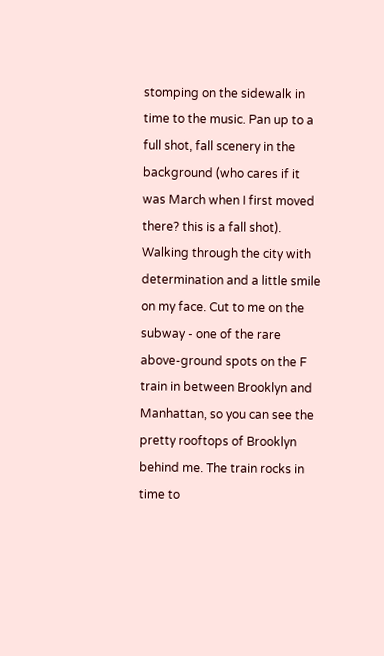stomping on the sidewalk in time to the music. Pan up to a full shot, fall scenery in the background (who cares if it was March when I first moved there? this is a fall shot). Walking through the city with determination and a little smile on my face. Cut to me on the subway - one of the rare above-ground spots on the F train in between Brooklyn and Manhattan, so you can see the pretty rooftops of Brooklyn behind me. The train rocks in time to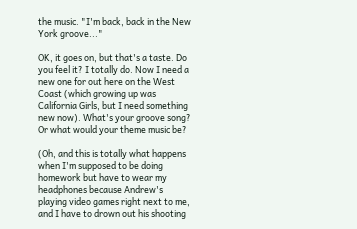the music. "I'm back, back in the New York groove..."

OK, it goes on, but that's a taste. Do you feel it? I totally do. Now I need a new one for out here on the West Coast (which growing up was California Girls, but I need something new now). What's your groove song? Or what would your theme music be?

(Oh, and this is totally what happens when I'm supposed to be doing homework but have to wear my headphones because Andrew's playing video games right next to me, and I have to drown out his shooting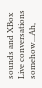sounds and XBox Live conversations somehow...Ah,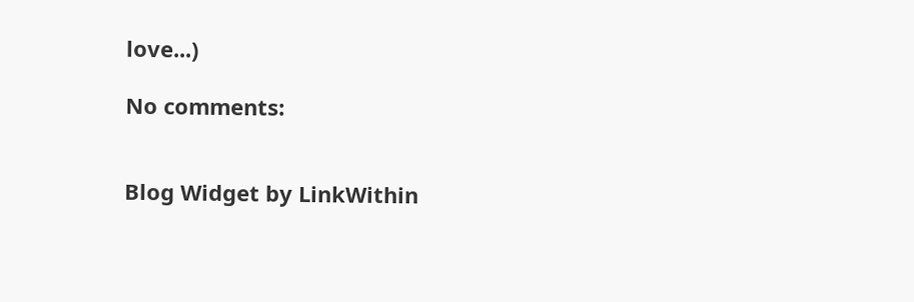love...)

No comments:


Blog Widget by LinkWithin